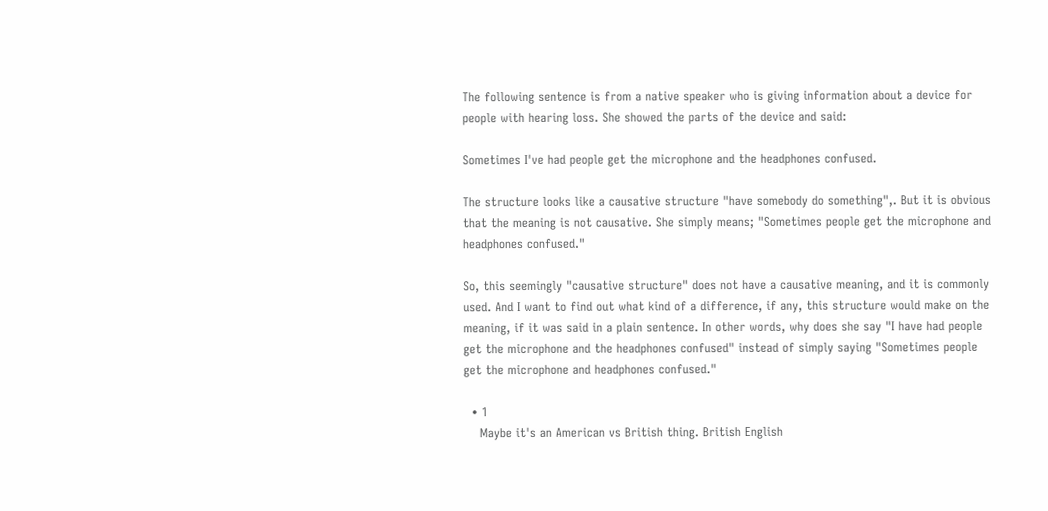The following sentence is from a native speaker who is giving information about a device for people with hearing loss. She showed the parts of the device and said:

Sometimes I've had people get the microphone and the headphones confused.

The structure looks like a causative structure "have somebody do something",. But it is obvious that the meaning is not causative. She simply means; "Sometimes people get the microphone and headphones confused."

So, this seemingly "causative structure" does not have a causative meaning, and it is commonly used. And I want to find out what kind of a difference, if any, this structure would make on the meaning, if it was said in a plain sentence. In other words, why does she say "I have had people get the microphone and the headphones confused" instead of simply saying "Sometimes people get the microphone and headphones confused."

  • 1
    Maybe it's an American vs British thing. British English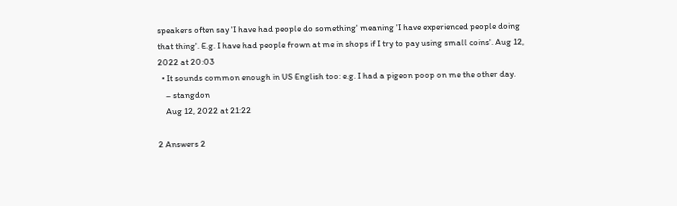speakers often say 'I have had people do something' meaning 'I have experienced people doing that thing'. E.g. I have had people frown at me in shops if I try to pay using small coins'. Aug 12, 2022 at 20:03
  • It sounds common enough in US English too: e.g. I had a pigeon poop on me the other day.
    – stangdon
    Aug 12, 2022 at 21:22

2 Answers 2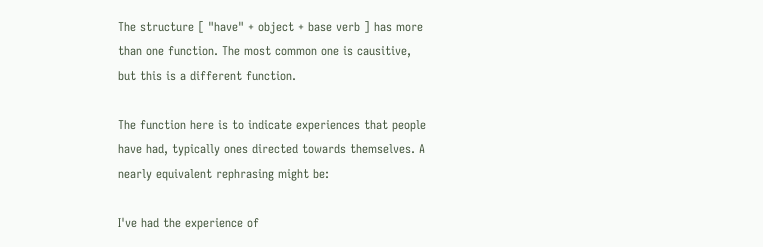The structure [ "have" + object + base verb ] has more than one function. The most common one is causitive, but this is a different function.

The function here is to indicate experiences that people have had, typically ones directed towards themselves. A nearly equivalent rephrasing might be:

I've had the experience of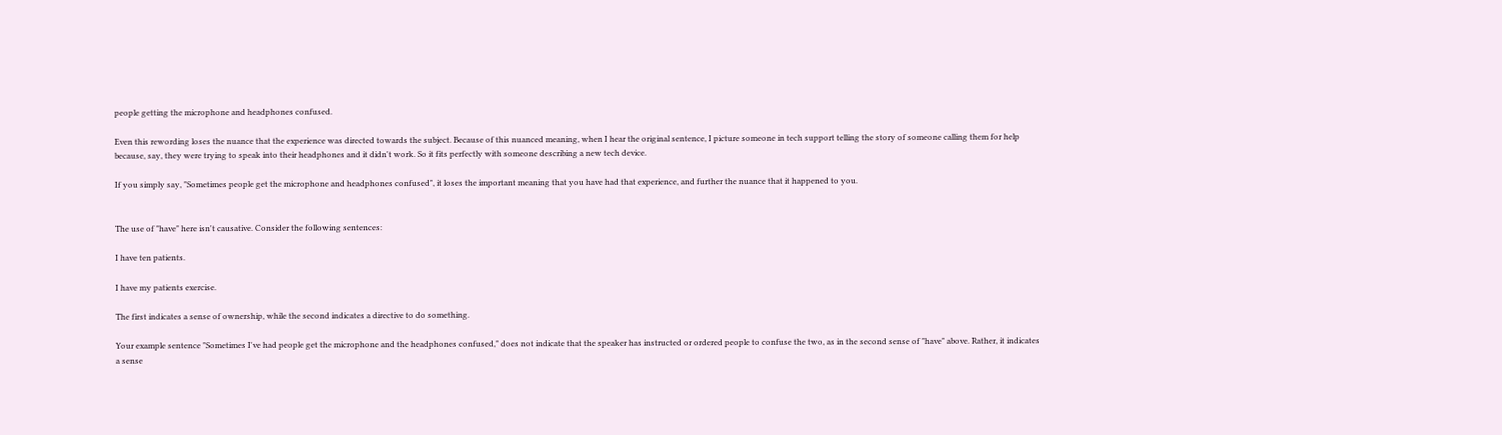people getting the microphone and headphones confused.

Even this rewording loses the nuance that the experience was directed towards the subject. Because of this nuanced meaning, when I hear the original sentence, I picture someone in tech support telling the story of someone calling them for help because, say, they were trying to speak into their headphones and it didn't work. So it fits perfectly with someone describing a new tech device.

If you simply say, "Sometimes people get the microphone and headphones confused", it loses the important meaning that you have had that experience, and further the nuance that it happened to you.


The use of "have" here isn't causative. Consider the following sentences:

I have ten patients.

I have my patients exercise.

The first indicates a sense of ownership, while the second indicates a directive to do something.

Your example sentence "Sometimes I've had people get the microphone and the headphones confused," does not indicate that the speaker has instructed or ordered people to confuse the two, as in the second sense of "have" above. Rather, it indicates a sense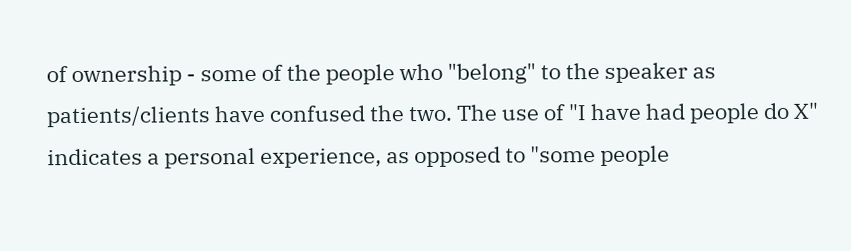of ownership - some of the people who "belong" to the speaker as patients/clients have confused the two. The use of "I have had people do X" indicates a personal experience, as opposed to "some people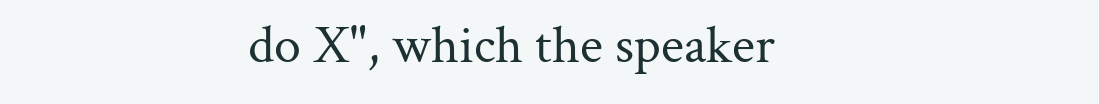do X", which the speaker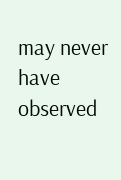may never have observed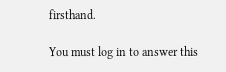firsthand.

You must log in to answer this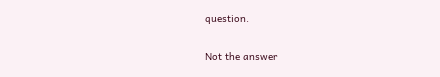question.

Not the answer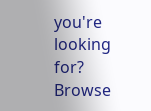you're looking for? Browse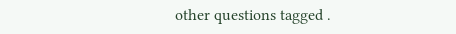other questions tagged .